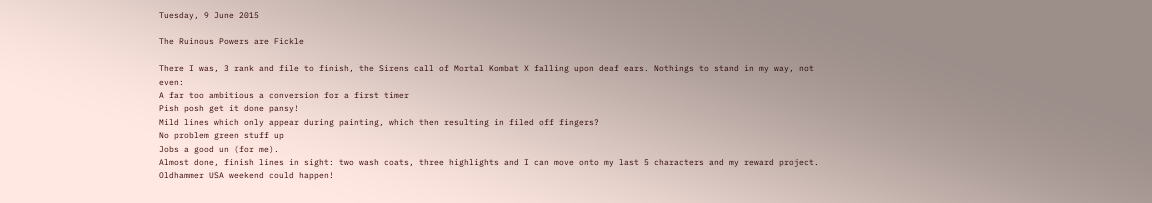Tuesday, 9 June 2015

The Ruinous Powers are Fickle

There I was, 3 rank and file to finish, the Sirens call of Mortal Kombat X falling upon deaf ears. Nothings to stand in my way, not even:
A far too ambitious a conversion for a first timer
Pish posh get it done pansy!
Mild lines which only appear during painting, which then resulting in filed off fingers?
No problem green stuff up
Jobs a good un (for me).
Almost done, finish lines in sight: two wash coats, three highlights and I can move onto my last 5 characters and my reward project. Oldhammer USA weekend could happen!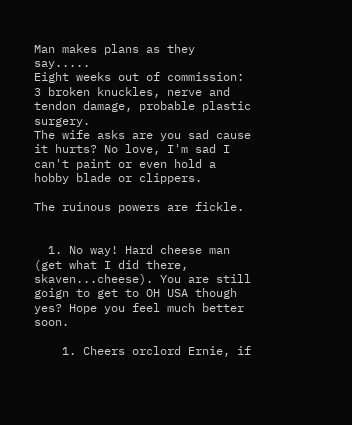Man makes plans as they say.....
Eight weeks out of commission: 3 broken knuckles, nerve and tendon damage, probable plastic surgery.
The wife asks are you sad cause it hurts? No love, I'm sad I can't paint or even hold a hobby blade or clippers.

The ruinous powers are fickle.


  1. No way! Hard cheese man (get what I did there, skaven...cheese). You are still goign to get to OH USA though yes? Hope you feel much better soon.

    1. Cheers orclord Ernie, if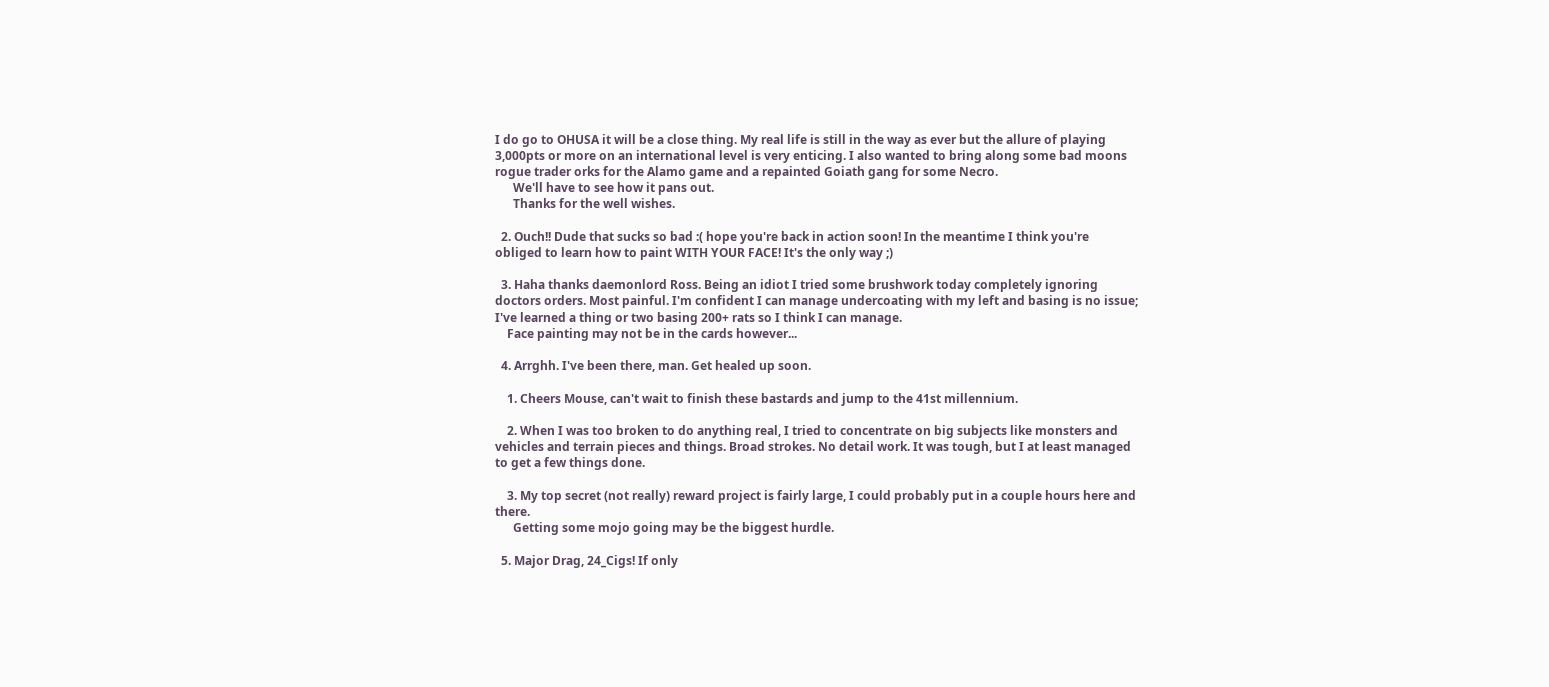I do go to OHUSA it will be a close thing. My real life is still in the way as ever but the allure of playing 3,000pts or more on an international level is very enticing. I also wanted to bring along some bad moons rogue trader orks for the Alamo game and a repainted Goiath gang for some Necro.
      We'll have to see how it pans out.
      Thanks for the well wishes.

  2. Ouch!! Dude that sucks so bad :( hope you're back in action soon! In the meantime I think you're obliged to learn how to paint WITH YOUR FACE! It's the only way ;)

  3. Haha thanks daemonlord Ross. Being an idiot I tried some brushwork today completely ignoring doctors orders. Most painful. I'm confident I can manage undercoating with my left and basing is no issue; I've learned a thing or two basing 200+ rats so I think I can manage.
    Face painting may not be in the cards however...

  4. Arrghh. I've been there, man. Get healed up soon.

    1. Cheers Mouse, can't wait to finish these bastards and jump to the 41st millennium.

    2. When I was too broken to do anything real, I tried to concentrate on big subjects like monsters and vehicles and terrain pieces and things. Broad strokes. No detail work. It was tough, but I at least managed to get a few things done.

    3. My top secret (not really) reward project is fairly large, I could probably put in a couple hours here and there.
      Getting some mojo going may be the biggest hurdle.

  5. Major Drag, 24_Cigs! If only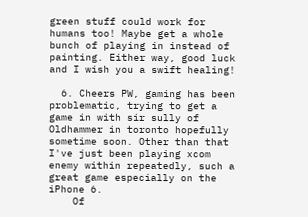green stuff could work for humans too! Maybe get a whole bunch of playing in instead of painting. Either way, good luck and I wish you a swift healing!

  6. Cheers PW, gaming has been problematic, trying to get a game in with sir sully of Oldhammer in toronto hopefully sometime soon. Other than that I've just been playing xcom enemy within repeatedly, such a great game especially on the iPhone 6.
    Of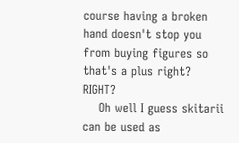course having a broken hand doesn't stop you from buying figures so that's a plus right? RIGHT?
    Oh well I guess skitarii can be used as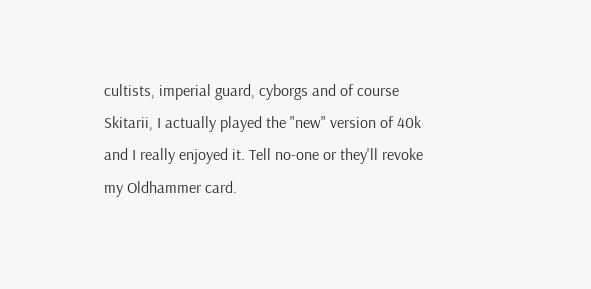cultists, imperial guard, cyborgs and of course Skitarii, I actually played the "new" version of 40k and I really enjoyed it. Tell no-one or they'll revoke my Oldhammer card.